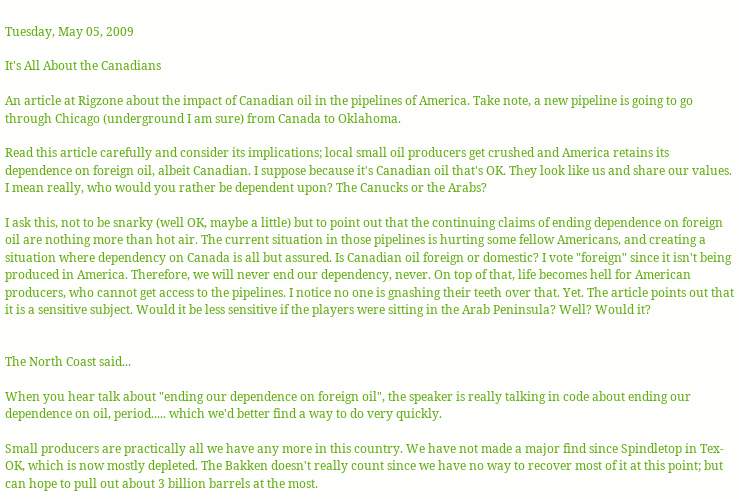Tuesday, May 05, 2009

It's All About the Canadians

An article at Rigzone about the impact of Canadian oil in the pipelines of America. Take note, a new pipeline is going to go through Chicago (underground I am sure) from Canada to Oklahoma.

Read this article carefully and consider its implications; local small oil producers get crushed and America retains its dependence on foreign oil, albeit Canadian. I suppose because it's Canadian oil that's OK. They look like us and share our values. I mean really, who would you rather be dependent upon? The Canucks or the Arabs?

I ask this, not to be snarky (well OK, maybe a little) but to point out that the continuing claims of ending dependence on foreign oil are nothing more than hot air. The current situation in those pipelines is hurting some fellow Americans, and creating a situation where dependency on Canada is all but assured. Is Canadian oil foreign or domestic? I vote "foreign" since it isn't being produced in America. Therefore, we will never end our dependency, never. On top of that, life becomes hell for American producers, who cannot get access to the pipelines. I notice no one is gnashing their teeth over that. Yet. The article points out that it is a sensitive subject. Would it be less sensitive if the players were sitting in the Arab Peninsula? Well? Would it?


The North Coast said...

When you hear talk about "ending our dependence on foreign oil", the speaker is really talking in code about ending our dependence on oil, period..... which we'd better find a way to do very quickly.

Small producers are practically all we have any more in this country. We have not made a major find since Spindletop in Tex-OK, which is now mostly depleted. The Bakken doesn't really count since we have no way to recover most of it at this point; but can hope to pull out about 3 billion barrels at the most.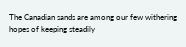The Canadian sands are among our few withering hopes of keeping steadily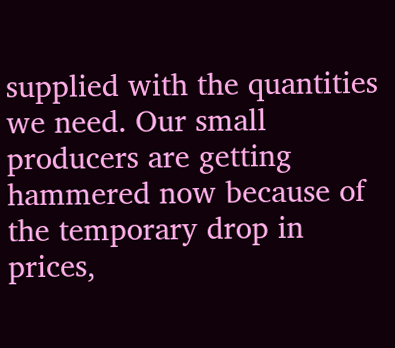supplied with the quantities we need. Our small producers are getting hammered now because of the temporary drop in prices,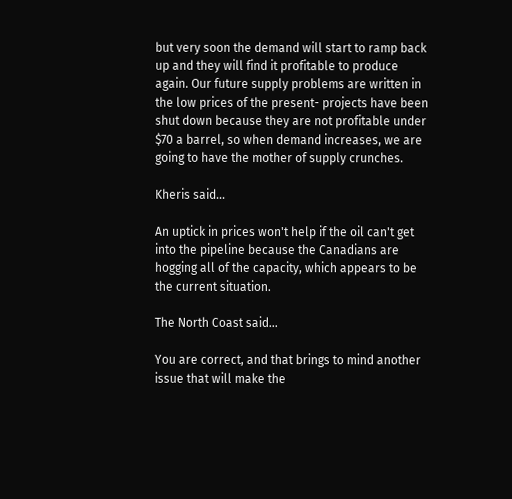but very soon the demand will start to ramp back up and they will find it profitable to produce again. Our future supply problems are written in the low prices of the present- projects have been shut down because they are not profitable under $70 a barrel, so when demand increases, we are going to have the mother of supply crunches.

Kheris said...

An uptick in prices won't help if the oil can't get into the pipeline because the Canadians are hogging all of the capacity, which appears to be the current situation.

The North Coast said...

You are correct, and that brings to mind another issue that will make the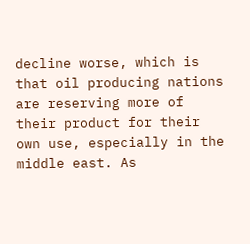decline worse, which is that oil producing nations are reserving more of their product for their own use, especially in the middle east. As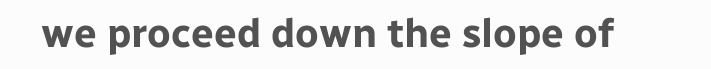we proceed down the slope of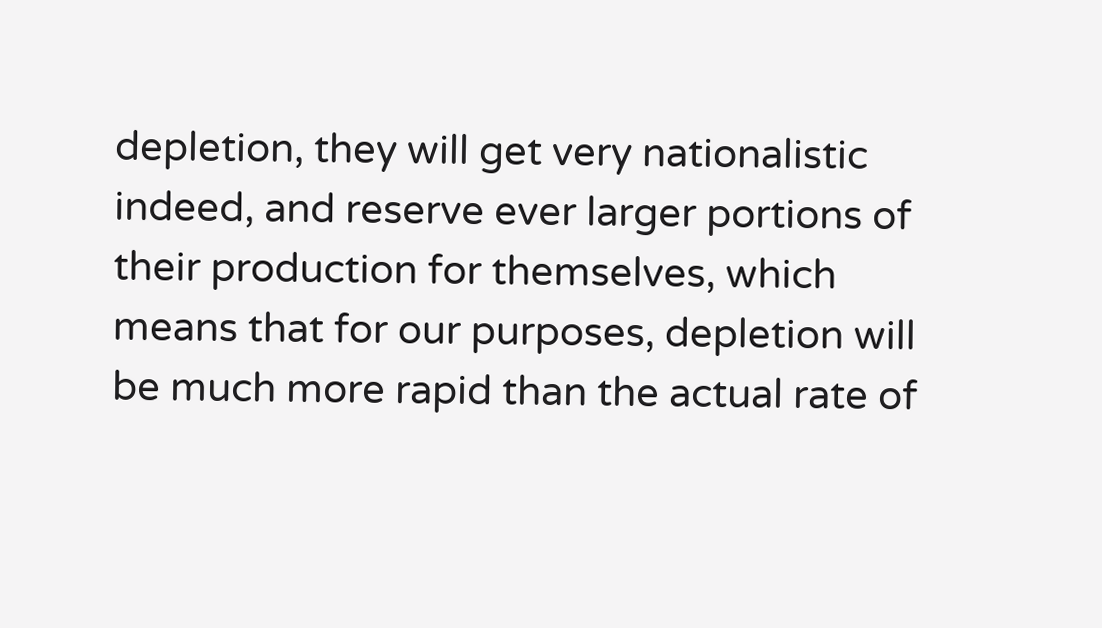depletion, they will get very nationalistic indeed, and reserve ever larger portions of their production for themselves, which means that for our purposes, depletion will be much more rapid than the actual rate of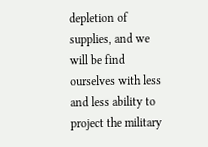depletion of supplies, and we will be find ourselves with less and less ability to project the military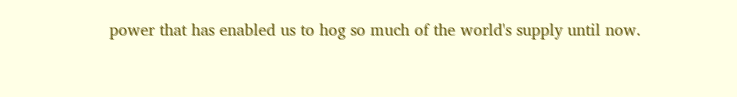power that has enabled us to hog so much of the world's supply until now.